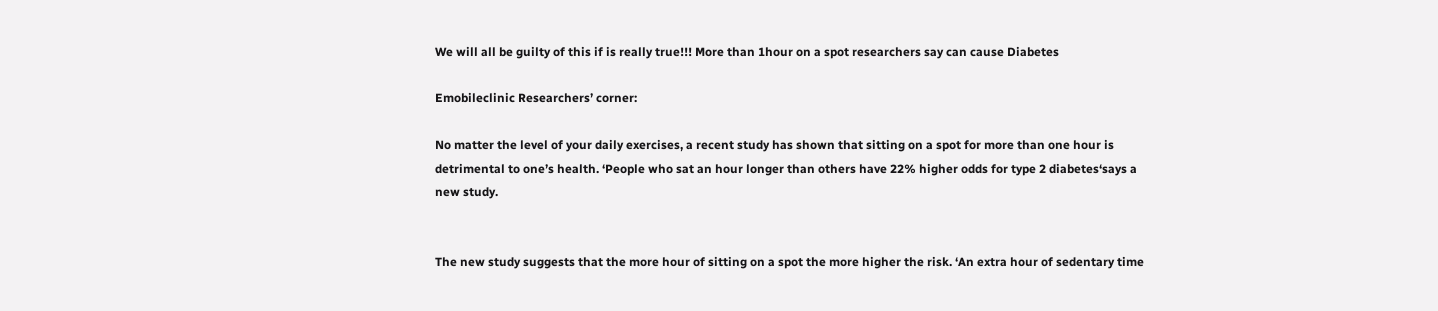We will all be guilty of this if is really true!!! More than 1hour on a spot researchers say can cause Diabetes

Emobileclinic Researchers’ corner:

No matter the level of your daily exercises, a recent study has shown that sitting on a spot for more than one hour is detrimental to one’s health. ‘People who sat an hour longer than others have 22% higher odds for type 2 diabetes‘says a new study.


The new study suggests that the more hour of sitting on a spot the more higher the risk. ‘An extra hour of sedentary time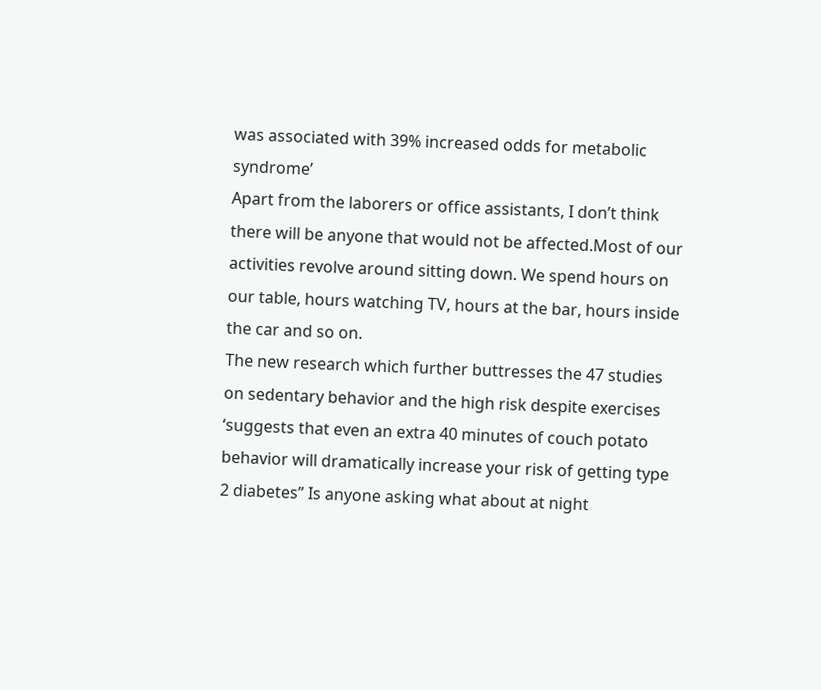was associated with 39% increased odds for metabolic syndrome’
Apart from the laborers or office assistants, I don’t think there will be anyone that would not be affected.Most of our activities revolve around sitting down. We spend hours on our table, hours watching TV, hours at the bar, hours inside the car and so on.
The new research which further buttresses the 47 studies on sedentary behavior and the high risk despite exercises ‘suggests that even an extra 40 minutes of couch potato behavior will dramatically increase your risk of getting type 2 diabetes” Is anyone asking what about at night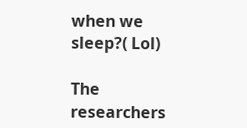when we sleep?( Lol)

The researchers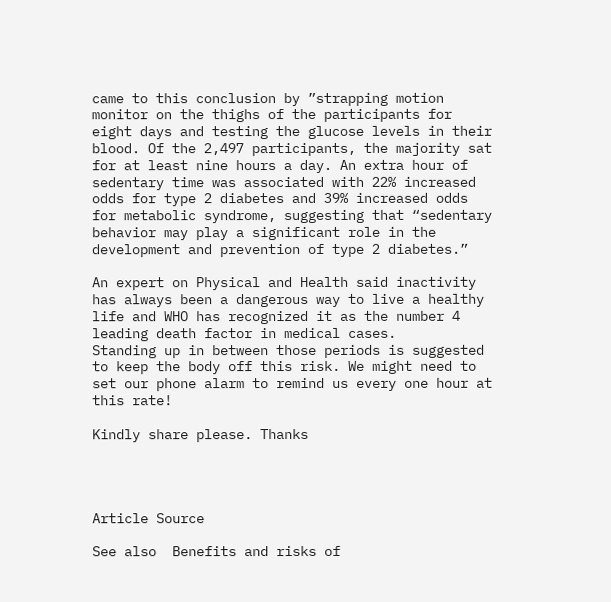came to this conclusion by ”strapping motion monitor on the thighs of the participants for eight days and testing the glucose levels in their blood. Of the 2,497 participants, the majority sat for at least nine hours a day. An extra hour of sedentary time was associated with 22% increased odds for type 2 diabetes and 39% increased odds for metabolic syndrome, suggesting that “sedentary behavior may play a significant role in the development and prevention of type 2 diabetes.”

An expert on Physical and Health said inactivity has always been a dangerous way to live a healthy life and WHO has recognized it as the number 4 leading death factor in medical cases.
Standing up in between those periods is suggested to keep the body off this risk. We might need to set our phone alarm to remind us every one hour at this rate!

Kindly share please. Thanks




Article Source

See also  Benefits and risks of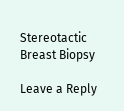Stereotactic Breast Biopsy

Leave a Reply